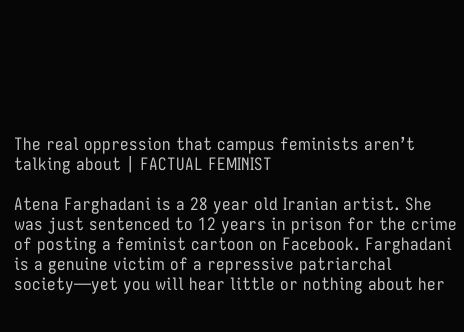The real oppression that campus feminists aren’t talking about | FACTUAL FEMINIST

Atena Farghadani is a 28 year old Iranian artist. She was just sentenced to 12 years in prison for the crime of posting a feminist cartoon on Facebook. Farghadani is a genuine victim of a repressive patriarchal society—yet you will hear little or nothing about her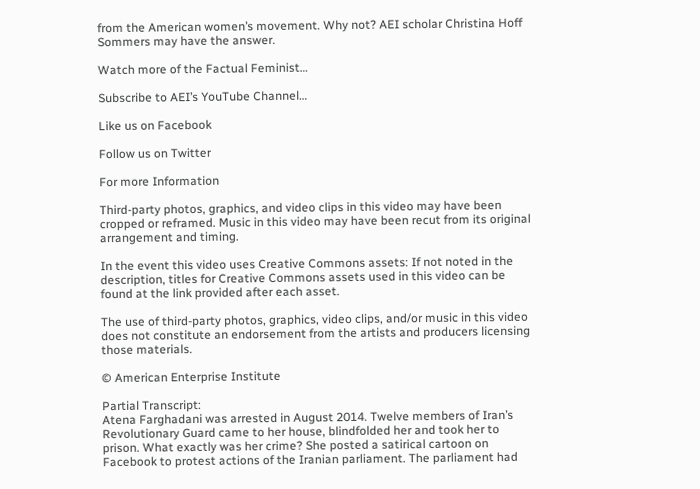from the American women’s movement. Why not? AEI scholar Christina Hoff Sommers may have the answer.

Watch more of the Factual Feminist…

Subscribe to AEI’s YouTube Channel…

Like us on Facebook

Follow us on Twitter

For more Information

Third-party photos, graphics, and video clips in this video may have been cropped or reframed. Music in this video may have been recut from its original arrangement and timing.

In the event this video uses Creative Commons assets: If not noted in the description, titles for Creative Commons assets used in this video can be found at the link provided after each asset.

The use of third-party photos, graphics, video clips, and/or music in this video does not constitute an endorsement from the artists and producers licensing those materials.

© American Enterprise Institute

Partial Transcript:
Atena Farghadani was arrested in August 2014. Twelve members of Iran’s Revolutionary Guard came to her house, blindfolded her and took her to prison. What exactly was her crime? She posted a satirical cartoon on Facebook to protest actions of the Iranian parliament. The parliament had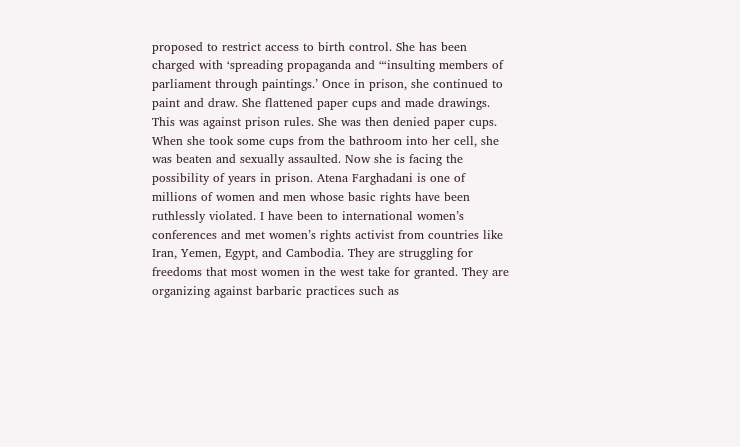proposed to restrict access to birth control. She has been charged with ‘spreading propaganda and “‘insulting members of parliament through paintings.’ Once in prison, she continued to paint and draw. She flattened paper cups and made drawings. This was against prison rules. She was then denied paper cups. When she took some cups from the bathroom into her cell, she was beaten and sexually assaulted. Now she is facing the possibility of years in prison. Atena Farghadani is one of millions of women and men whose basic rights have been ruthlessly violated. I have been to international women’s conferences and met women’s rights activist from countries like Iran, Yemen, Egypt, and Cambodia. They are struggling for freedoms that most women in the west take for granted. They are organizing against barbaric practices such as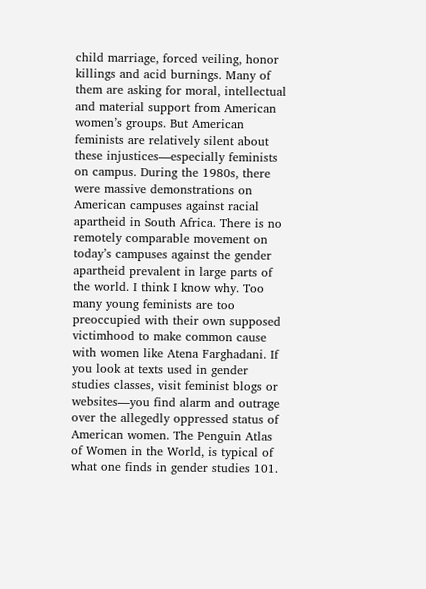child marriage, forced veiling, honor killings and acid burnings. Many of them are asking for moral, intellectual and material support from American women’s groups. But American feminists are relatively silent about these injustices—especially feminists on campus. During the 1980s, there were massive demonstrations on American campuses against racial apartheid in South Africa. There is no remotely comparable movement on today’s campuses against the gender apartheid prevalent in large parts of the world. I think I know why. Too many young feminists are too preoccupied with their own supposed victimhood to make common cause with women like Atena Farghadani. If you look at texts used in gender studies classes, visit feminist blogs or websites—you find alarm and outrage over the allegedly oppressed status of American women. The Penguin Atlas of Women in the World, is typical of what one finds in gender studies 101.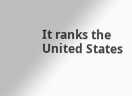It ranks the United States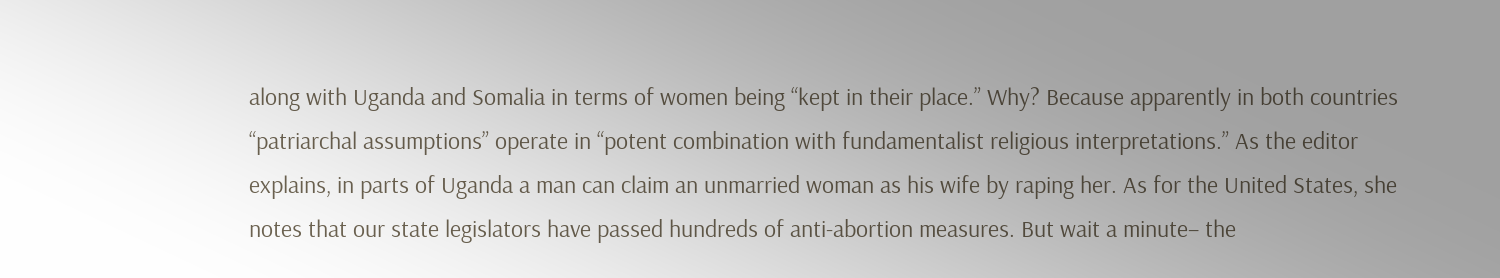along with Uganda and Somalia in terms of women being “kept in their place.” Why? Because apparently in both countries “patriarchal assumptions” operate in “potent combination with fundamentalist religious interpretations.” As the editor explains, in parts of Uganda a man can claim an unmarried woman as his wife by raping her. As for the United States, she notes that our state legislators have passed hundreds of anti-abortion measures. But wait a minute– the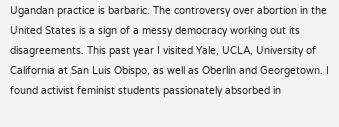Ugandan practice is barbaric. The controversy over abortion in the United States is a sign of a messy democracy working out its disagreements. This past year I visited Yale, UCLA, University of California at San Luis Obispo, as well as Oberlin and Georgetown. I found activist feminist students passionately absorbed in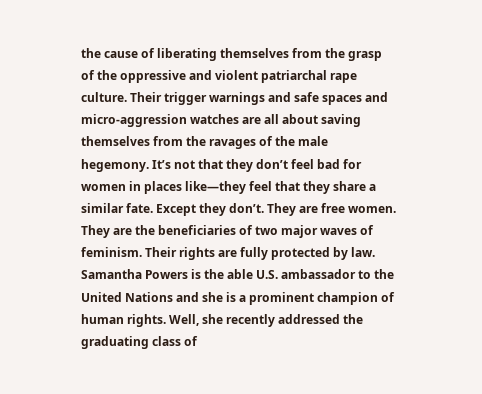the cause of liberating themselves from the grasp of the oppressive and violent patriarchal rape culture. Their trigger warnings and safe spaces and micro-aggression watches are all about saving themselves from the ravages of the male hegemony. It’s not that they don’t feel bad for women in places like—they feel that they share a similar fate. Except they don’t. They are free women. They are the beneficiaries of two major waves of feminism. Their rights are fully protected by law. Samantha Powers is the able U.S. ambassador to the United Nations and she is a prominent champion of human rights. Well, she recently addressed the graduating class of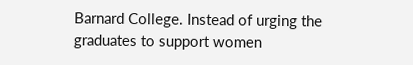Barnard College. Instead of urging the graduates to support women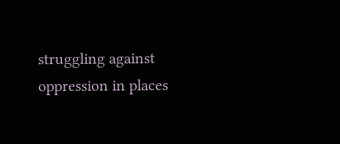struggling against oppression in places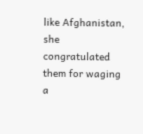like Afghanistan, she congratulated them for waging a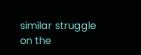similar struggle on the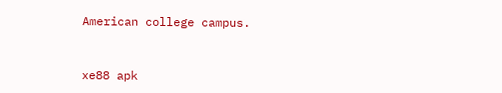American college campus.


xe88 apk